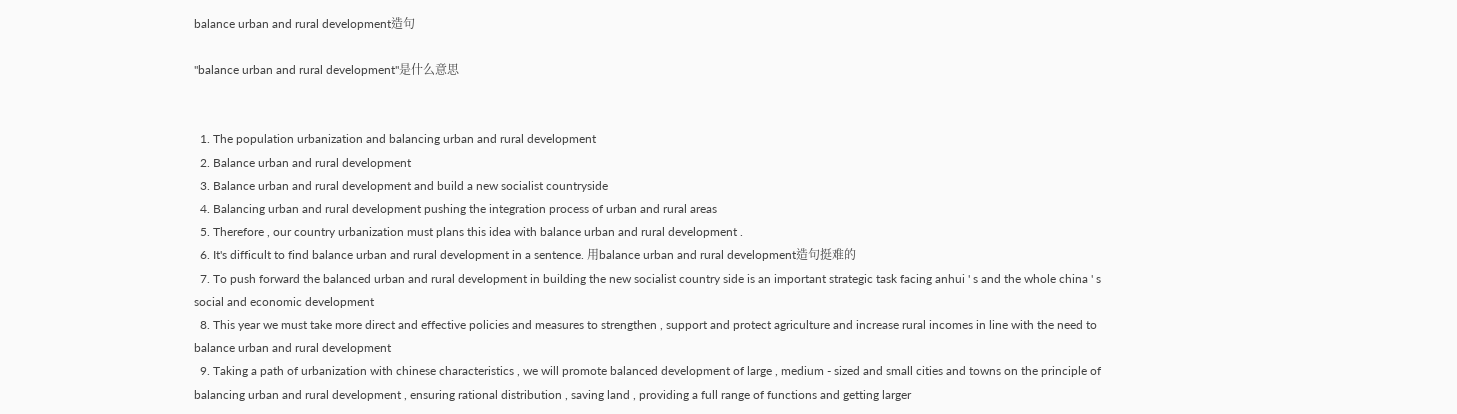balance urban and rural development造句

"balance urban and rural development"是什么意思


  1. The population urbanization and balancing urban and rural development
  2. Balance urban and rural development
  3. Balance urban and rural development and build a new socialist countryside
  4. Balancing urban and rural development pushing the integration process of urban and rural areas
  5. Therefore , our country urbanization must plans this idea with balance urban and rural development .
  6. It's difficult to find balance urban and rural development in a sentence. 用balance urban and rural development造句挺难的
  7. To push forward the balanced urban and rural development in building the new socialist country side is an important strategic task facing anhui ' s and the whole china ' s social and economic development
  8. This year we must take more direct and effective policies and measures to strengthen , support and protect agriculture and increase rural incomes in line with the need to balance urban and rural development
  9. Taking a path of urbanization with chinese characteristics , we will promote balanced development of large , medium - sized and small cities and towns on the principle of balancing urban and rural development , ensuring rational distribution , saving land , providing a full range of functions and getting larger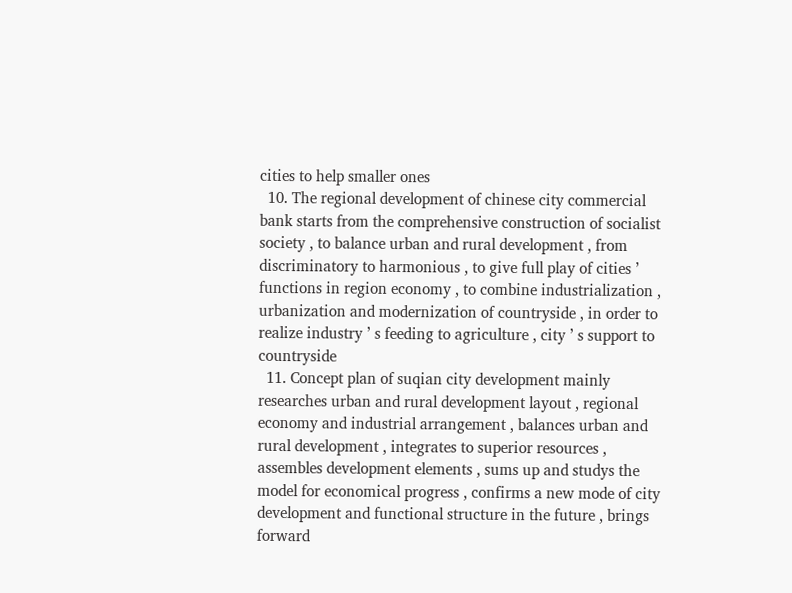cities to help smaller ones
  10. The regional development of chinese city commercial bank starts from the comprehensive construction of socialist society , to balance urban and rural development , from discriminatory to harmonious , to give full play of cities ’ functions in region economy , to combine industrialization , urbanization and modernization of countryside , in order to realize industry ’ s feeding to agriculture , city ’ s support to countryside
  11. Concept plan of suqian city development mainly researches urban and rural development layout , regional economy and industrial arrangement , balances urban and rural development , integrates to superior resources , assembles development elements , sums up and studys the model for economical progress , confirms a new mode of city development and functional structure in the future , brings forward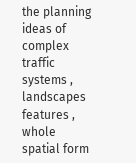the planning ideas of complex traffic systems , landscapes features , whole spatial form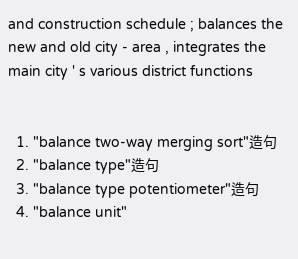and construction schedule ; balances the new and old city - area , integrates the main city ' s various district functions


  1. "balance two-way merging sort"造句
  2. "balance type"造句
  3. "balance type potentiometer"造句
  4. "balance unit"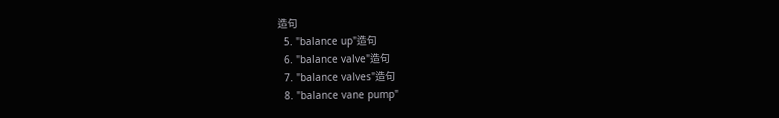造句
  5. "balance up"造句
  6. "balance valve"造句
  7. "balance valves"造句
  8. "balance vane pump"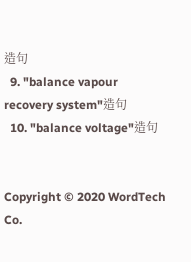造句
  9. "balance vapour recovery system"造句
  10. "balance voltage"造句


Copyright © 2020 WordTech Co.